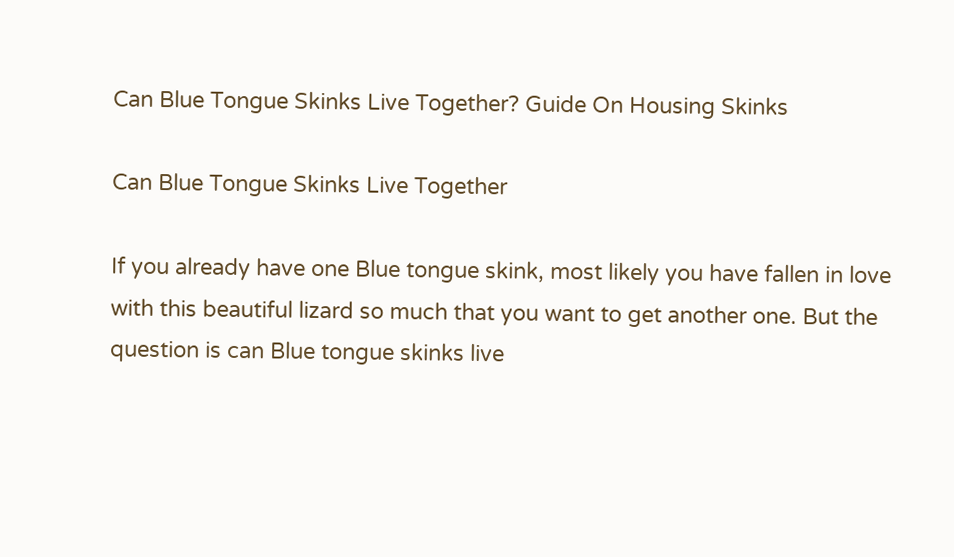Can Blue Tongue Skinks Live Together? Guide On Housing Skinks

Can Blue Tongue Skinks Live Together

If you already have one Blue tongue skink, most likely you have fallen in love with this beautiful lizard so much that you want to get another one. But the question is can Blue tongue skinks live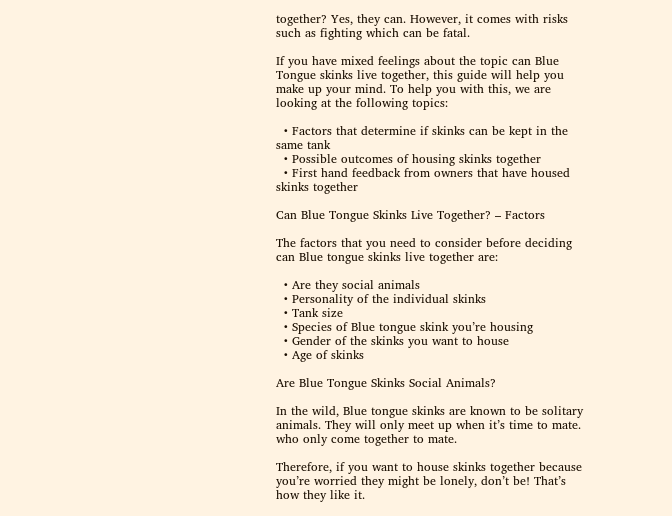together? Yes, they can. However, it comes with risks such as fighting which can be fatal.

If you have mixed feelings about the topic can Blue Tongue skinks live together, this guide will help you make up your mind. To help you with this, we are looking at the following topics:

  • Factors that determine if skinks can be kept in the same tank
  • Possible outcomes of housing skinks together
  • First hand feedback from owners that have housed skinks together

Can Blue Tongue Skinks Live Together? – Factors

The factors that you need to consider before deciding can Blue tongue skinks live together are:

  • Are they social animals
  • Personality of the individual skinks
  • Tank size
  • Species of Blue tongue skink you’re housing
  • Gender of the skinks you want to house
  • Age of skinks

Are Blue Tongue Skinks Social Animals?

In the wild, Blue tongue skinks are known to be solitary animals. They will only meet up when it’s time to mate. who only come together to mate.

Therefore, if you want to house skinks together because you’re worried they might be lonely, don’t be! That’s how they like it.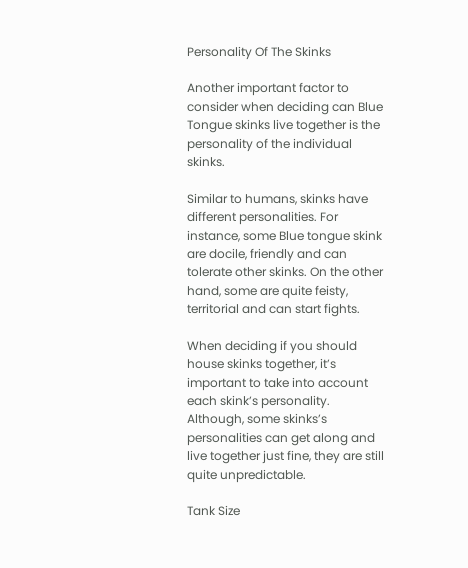Personality Of The Skinks

Another important factor to consider when deciding can Blue Tongue skinks live together is the personality of the individual skinks.

Similar to humans, skinks have different personalities. For instance, some Blue tongue skink are docile, friendly and can tolerate other skinks. On the other hand, some are quite feisty, territorial and can start fights.

When deciding if you should house skinks together, it’s important to take into account each skink’s personality. Although, some skinks’s personalities can get along and live together just fine, they are still quite unpredictable.

Tank Size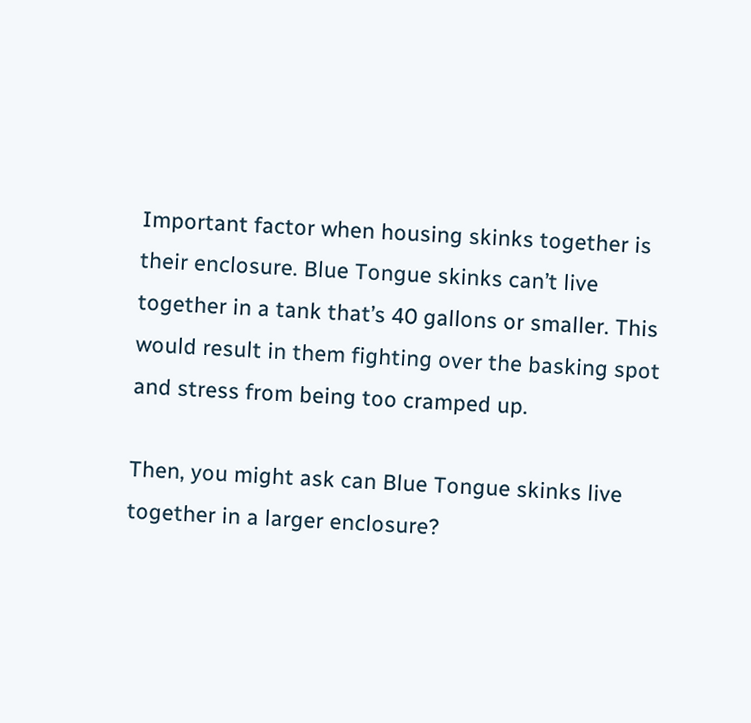Important factor when housing skinks together is their enclosure. Blue Tongue skinks can’t live together in a tank that’s 40 gallons or smaller. This would result in them fighting over the basking spot and stress from being too cramped up.

Then, you might ask can Blue Tongue skinks live together in a larger enclosure?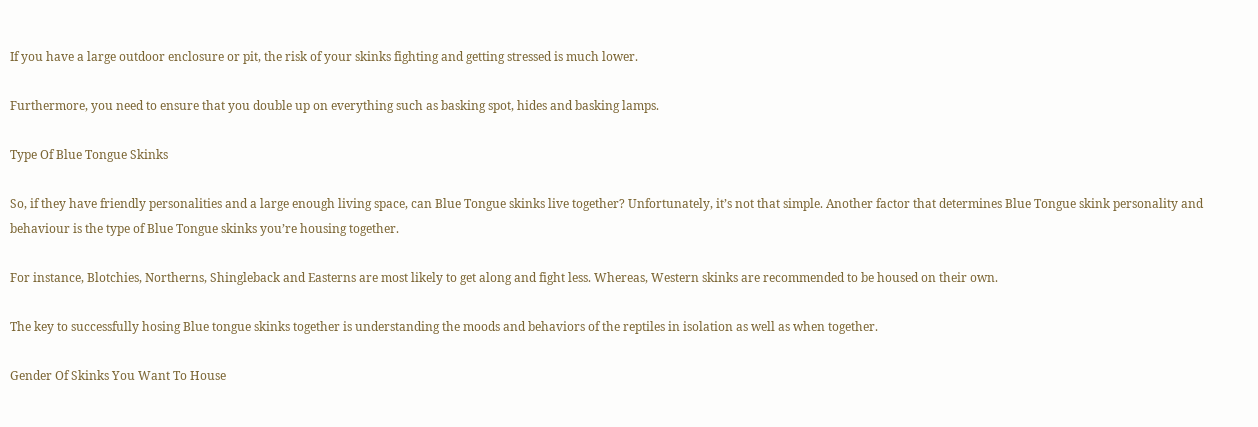If you have a large outdoor enclosure or pit, the risk of your skinks fighting and getting stressed is much lower.

Furthermore, you need to ensure that you double up on everything such as basking spot, hides and basking lamps.

Type Of Blue Tongue Skinks

So, if they have friendly personalities and a large enough living space, can Blue Tongue skinks live together? Unfortunately, it’s not that simple. Another factor that determines Blue Tongue skink personality and behaviour is the type of Blue Tongue skinks you’re housing together.

For instance, Blotchies, Northerns, Shingleback and Easterns are most likely to get along and fight less. Whereas, Western skinks are recommended to be housed on their own.

The key to successfully hosing Blue tongue skinks together is understanding the moods and behaviors of the reptiles in isolation as well as when together.

Gender Of Skinks You Want To House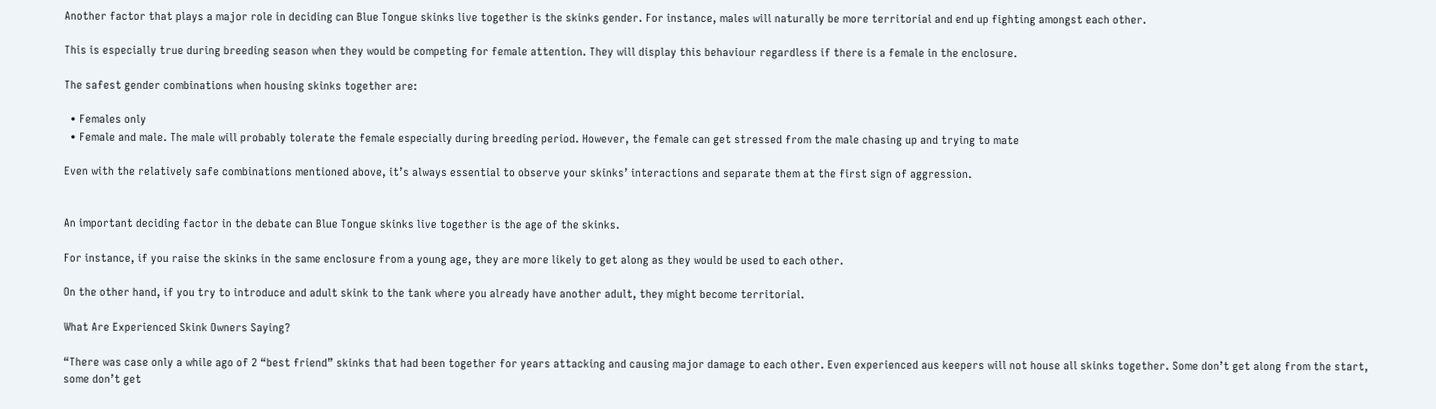Another factor that plays a major role in deciding can Blue Tongue skinks live together is the skinks gender. For instance, males will naturally be more territorial and end up fighting amongst each other.

This is especially true during breeding season when they would be competing for female attention. They will display this behaviour regardless if there is a female in the enclosure.

The safest gender combinations when housing skinks together are:

  • Females only
  • Female and male. The male will probably tolerate the female especially during breeding period. However, the female can get stressed from the male chasing up and trying to mate

Even with the relatively safe combinations mentioned above, it’s always essential to observe your skinks’ interactions and separate them at the first sign of aggression.


An important deciding factor in the debate can Blue Tongue skinks live together is the age of the skinks.

For instance, if you raise the skinks in the same enclosure from a young age, they are more likely to get along as they would be used to each other.

On the other hand, if you try to introduce and adult skink to the tank where you already have another adult, they might become territorial.

What Are Experienced Skink Owners Saying?

“There was case only a while ago of 2 “best friend” skinks that had been together for years attacking and causing major damage to each other. Even experienced aus keepers will not house all skinks together. Some don’t get along from the start, some don’t get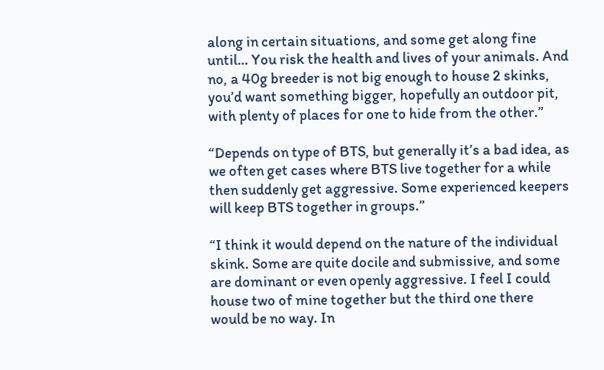along in certain situations, and some get along fine until… You risk the health and lives of your animals. And no, a 40g breeder is not big enough to house 2 skinks, you’d want something bigger, hopefully an outdoor pit, with plenty of places for one to hide from the other.”

“Depends on type of BTS, but generally it’s a bad idea, as we often get cases where BTS live together for a while then suddenly get aggressive. Some experienced keepers will keep BTS together in groups.”

“I think it would depend on the nature of the individual skink. Some are quite docile and submissive, and some are dominant or even openly aggressive. I feel I could house two of mine together but the third one there would be no way. In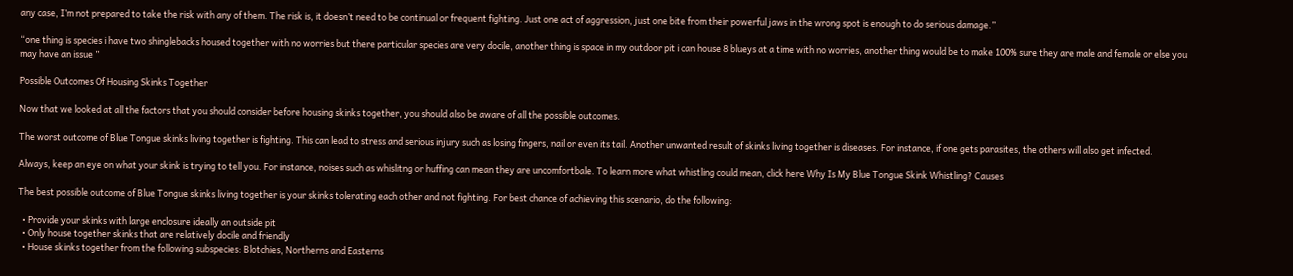any case, I’m not prepared to take the risk with any of them. The risk is, it doesn’t need to be continual or frequent fighting. Just one act of aggression, just one bite from their powerful jaws in the wrong spot is enough to do serious damage.”

“one thing is species i have two shinglebacks housed together with no worries but there particular species are very docile, another thing is space in my outdoor pit i can house 8 blueys at a time with no worries, another thing would be to make 100% sure they are male and female or else you may have an issue ”

Possible Outcomes Of Housing Skinks Together

Now that we looked at all the factors that you should consider before housing skinks together, you should also be aware of all the possible outcomes.

The worst outcome of Blue Tongue skinks living together is fighting. This can lead to stress and serious injury such as losing fingers, nail or even its tail. Another unwanted result of skinks living together is diseases. For instance, if one gets parasites, the others will also get infected.

Always, keep an eye on what your skink is trying to tell you. For instance, noises such as whislitng or huffing can mean they are uncomfortbale. To learn more what whistling could mean, click here Why Is My Blue Tongue Skink Whistling? Causes

The best possible outcome of Blue Tongue skinks living together is your skinks tolerating each other and not fighting. For best chance of achieving this scenario, do the following:

  • Provide your skinks with large enclosure ideally an outside pit
  • Only house together skinks that are relatively docile and friendly
  • House skinks together from the following subspecies: Blotchies, Northerns and Easterns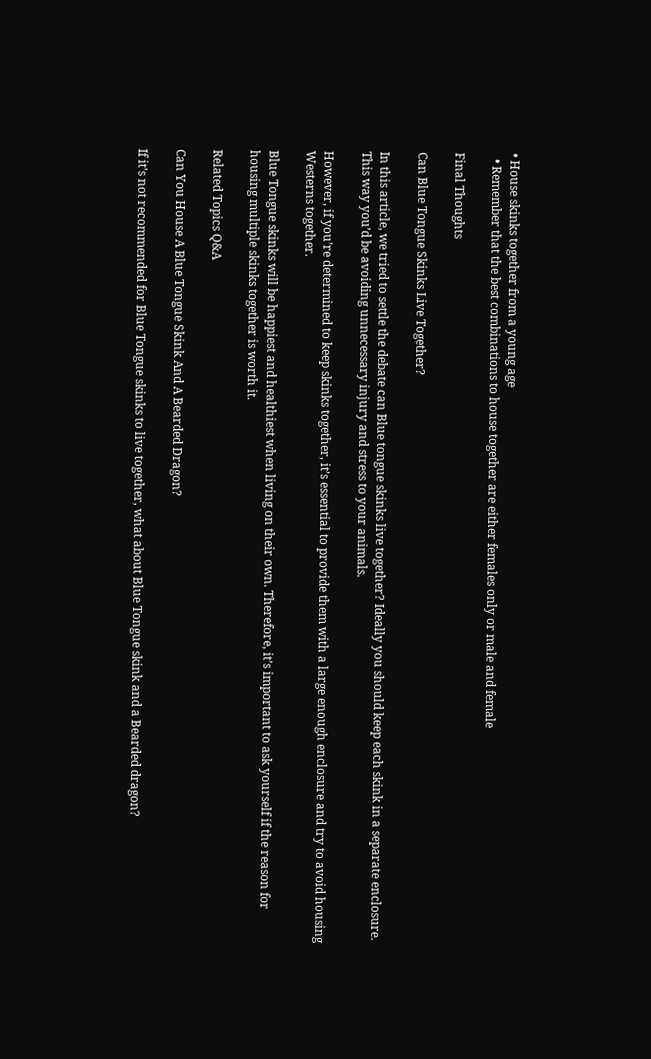• House skinks together from a young age
  • Remember that the best combinations to house together are either females only or male and female

Final Thoughts

Can Blue Tongue Skinks Live Together?

In this article, we tried to settle the debate can Blue tongue skinks live together? Ideally you should keep each skink in a separate enclosure. This way you’d be avoiding unnecessary injury and stress to your animals.

However, if you’re determined to keep skinks together, it’s essential to provide them with a large enough enclosure and try to avoid housing Westerns together.

Blue Tongue skinks will be happiest and healthiest when living on their own. Therefore, it’s important to ask yourself if the reason for housing multiple skinks together is worth it.

Related Topics Q&A

Can You House A Blue Tongue Skink And A Bearded Dragon?

If it’s not recommended for Blue Tongue skinks to live together, what about Blue Tongue skink and a Bearded dragon?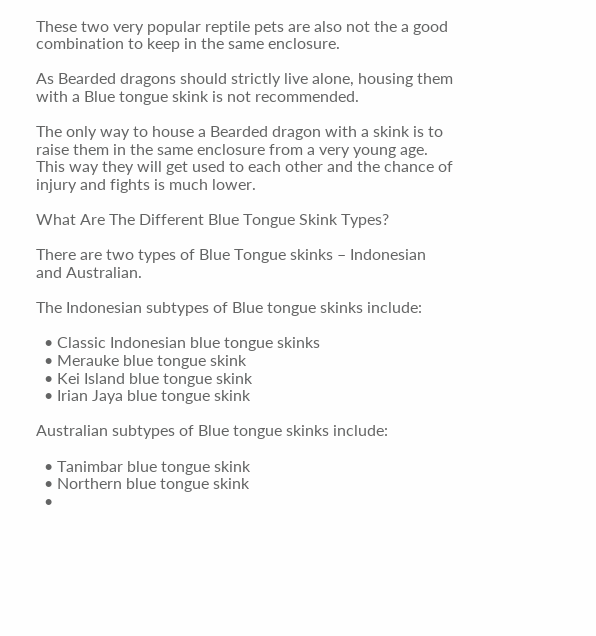These two very popular reptile pets are also not the a good  combination to keep in the same enclosure.

As Bearded dragons should strictly live alone, housing them with a Blue tongue skink is not recommended.

The only way to house a Bearded dragon with a skink is to raise them in the same enclosure from a very young age. This way they will get used to each other and the chance of injury and fights is much lower.

What Are The Different Blue Tongue Skink Types?

There are two types of Blue Tongue skinks – Indonesian and Australian.

The Indonesian subtypes of Blue tongue skinks include:

  • Classic Indonesian blue tongue skinks
  • Merauke blue tongue skink
  • Kei Island blue tongue skink
  • Irian Jaya blue tongue skink

Australian subtypes of Blue tongue skinks include:

  • Tanimbar blue tongue skink
  • Northern blue tongue skink
  •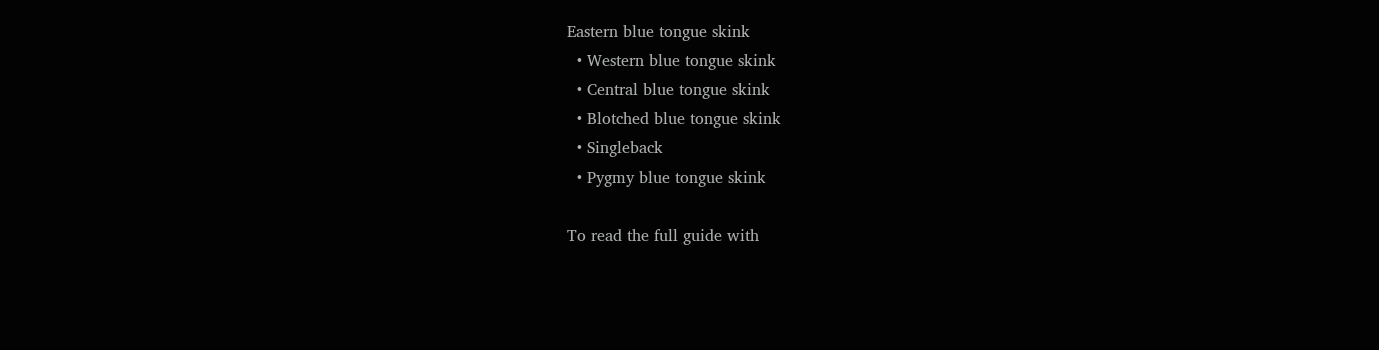Eastern blue tongue skink
  • Western blue tongue skink
  • Central blue tongue skink
  • Blotched blue tongue skink
  • Singleback
  • Pygmy blue tongue skink

To read the full guide with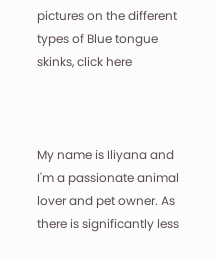pictures on the different types of Blue tongue skinks, click here



My name is Iliyana and I'm a passionate animal lover and pet owner. As there is significantly less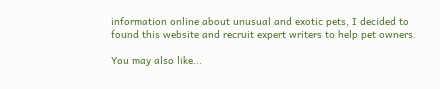information online about unusual and exotic pets, I decided to found this website and recruit expert writers to help pet owners.

You may also like...